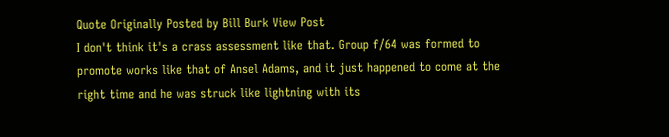Quote Originally Posted by Bill Burk View Post
I don't think it's a crass assessment like that. Group f/64 was formed to promote works like that of Ansel Adams, and it just happened to come at the right time and he was struck like lightning with its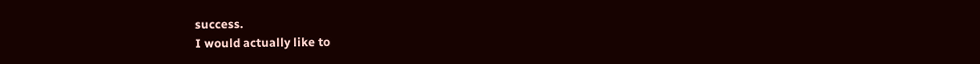success.
I would actually like to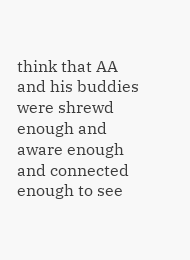think that AA and his buddies were shrewd enough and aware enough and connected enough to see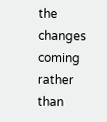the changes coming rather than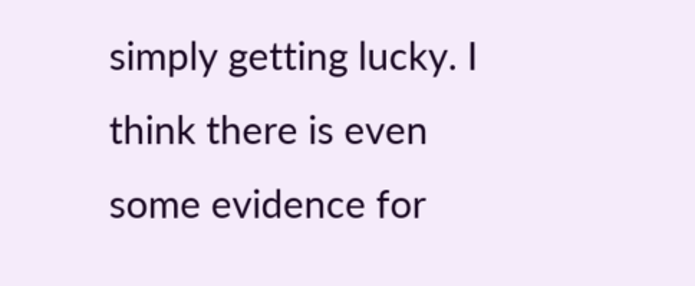simply getting lucky. I think there is even some evidence for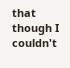that though I couldn't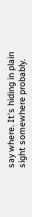say where. It's hiding in plain sight somewhere probably.